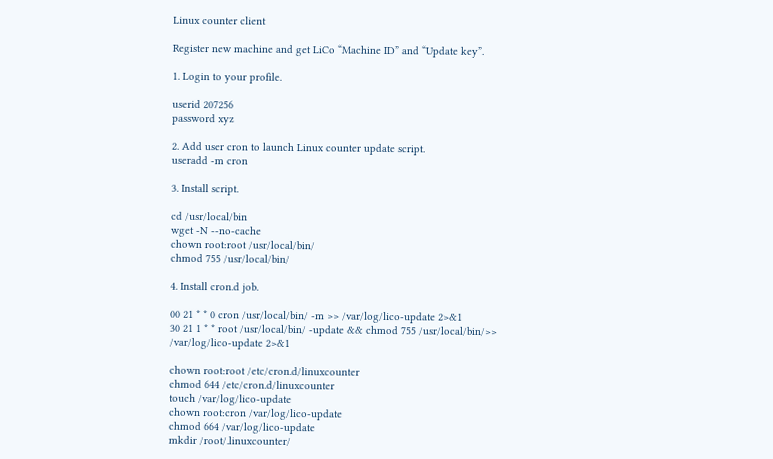Linux counter client

Register new machine and get LiCo “Machine ID” and “Update key”.

1. Login to your profile.

userid 207256
password xyz

2. Add user cron to launch Linux counter update script.
useradd -m cron

3. Install script.

cd /usr/local/bin
wget -N --no-cache
chown root:root /usr/local/bin/
chmod 755 /usr/local/bin/

4. Install cron.d job.

00 21 * * 0 cron /usr/local/bin/ -m >> /var/log/lico-update 2>&1
30 21 1 * * root /usr/local/bin/ -update && chmod 755 /usr/local/bin/>> /var/log/lico-update 2>&1

chown root:root /etc/cron.d/linuxcounter
chmod 644 /etc/cron.d/linuxcounter
touch /var/log/lico-update
chown root:cron /var/log/lico-update
chmod 664 /var/log/lico-update
mkdir /root/.linuxcounter/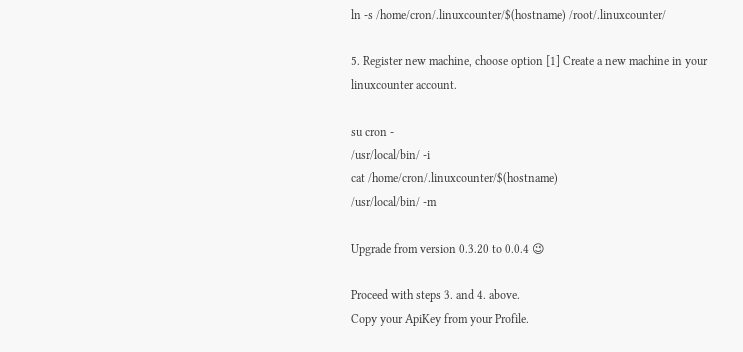ln -s /home/cron/.linuxcounter/$(hostname) /root/.linuxcounter/

5. Register new machine, choose option [1] Create a new machine in your linuxcounter account.

su cron -
/usr/local/bin/ -i
cat /home/cron/.linuxcounter/$(hostname)
/usr/local/bin/ -m

Upgrade from version 0.3.20 to 0.0.4 😉

Proceed with steps 3. and 4. above.
Copy your ApiKey from your Profile.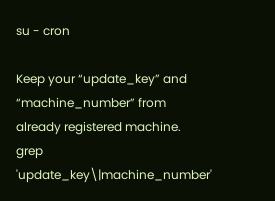su - cron

Keep your “update_key” and “machine_number” from already registered machine.
grep 'update_key\|machine_number'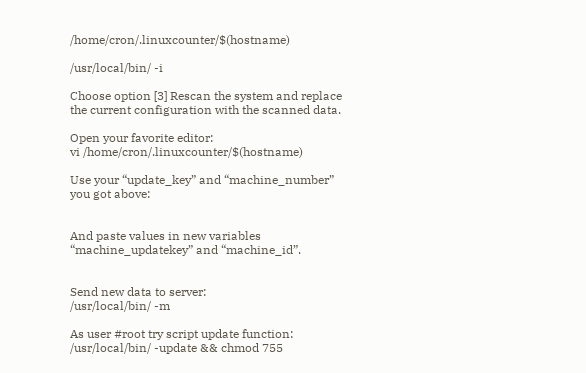/home/cron/.linuxcounter/$(hostname)

/usr/local/bin/ -i

Choose option [3] Rescan the system and replace the current configuration with the scanned data.

Open your favorite editor:
vi /home/cron/.linuxcounter/$(hostname)

Use your “update_key” and “machine_number” you got above:


And paste values in new variables “machine_updatekey” and “machine_id”.


Send new data to server:
/usr/local/bin/ -m

As user #root try script update function:
/usr/local/bin/ -update && chmod 755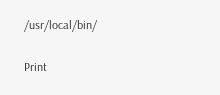/usr/local/bin/

Print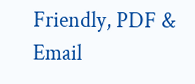Friendly, PDF & Email